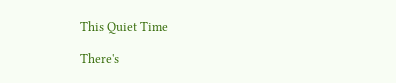This Quiet Time

There's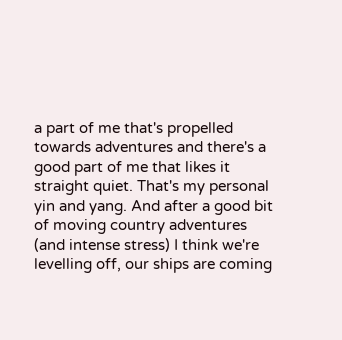a part of me that's propelled towards adventures and there's a good part of me that likes it straight quiet. That's my personal yin and yang. And after a good bit of moving country adventures (and intense stress) I think we're levelling off, our ships are coming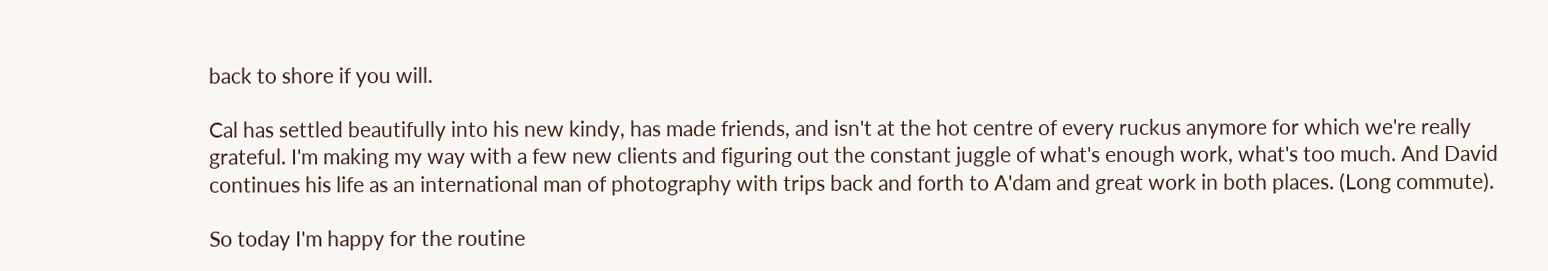back to shore if you will.

Cal has settled beautifully into his new kindy, has made friends, and isn't at the hot centre of every ruckus anymore for which we're really grateful. I'm making my way with a few new clients and figuring out the constant juggle of what's enough work, what's too much. And David continues his life as an international man of photography with trips back and forth to A'dam and great work in both places. (Long commute).

So today I'm happy for the routine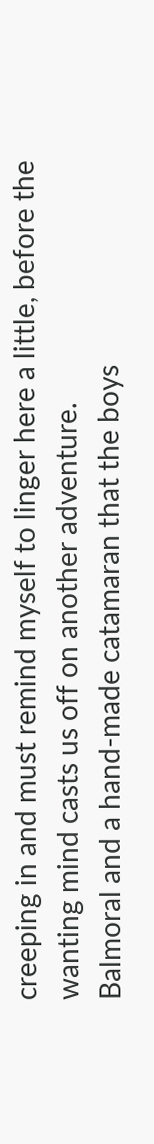creeping in and must remind myself to linger here a little, before the wanting mind casts us off on another adventure.
Balmoral and a hand-made catamaran that the boys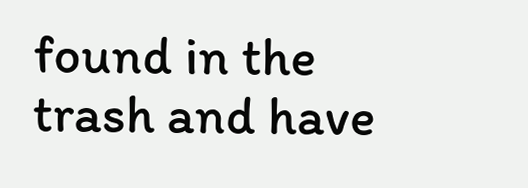found in the trash and have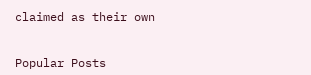claimed as their own


Popular Posts